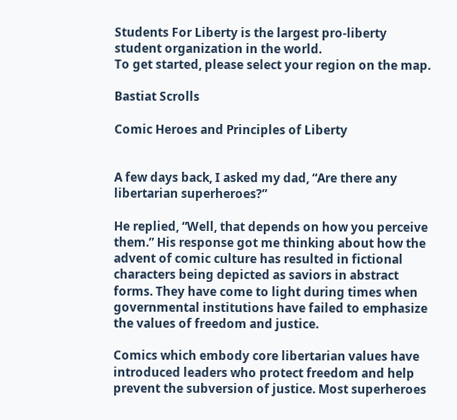Students For Liberty is the largest pro-liberty student organization in the world.
To get started, please select your region on the map.

Bastiat Scrolls

Comic Heroes and Principles of Liberty


A few days back, I asked my dad, “Are there any libertarian superheroes?”

He replied, “Well, that depends on how you perceive them.” His response got me thinking about how the advent of comic culture has resulted in fictional characters being depicted as saviors in abstract forms. They have come to light during times when governmental institutions have failed to emphasize the values of freedom and justice.

Comics which embody core libertarian values have introduced leaders who protect freedom and help prevent the subversion of justice. Most superheroes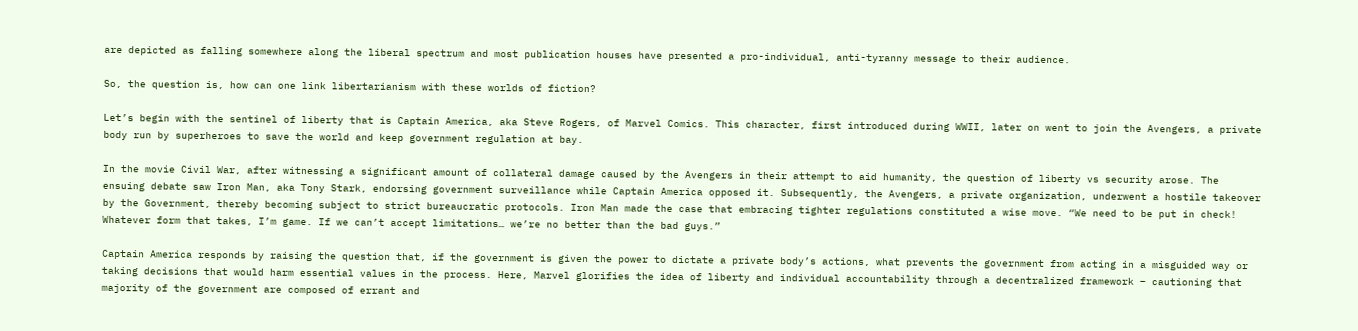are depicted as falling somewhere along the liberal spectrum and most publication houses have presented a pro-individual, anti-tyranny message to their audience.

So, the question is, how can one link libertarianism with these worlds of fiction?

Let’s begin with the sentinel of liberty that is Captain America, aka Steve Rogers, of Marvel Comics. This character, first introduced during WWII, later on went to join the Avengers, a private body run by superheroes to save the world and keep government regulation at bay.

In the movie Civil War, after witnessing a significant amount of collateral damage caused by the Avengers in their attempt to aid humanity, the question of liberty vs security arose. The ensuing debate saw Iron Man, aka Tony Stark, endorsing government surveillance while Captain America opposed it. Subsequently, the Avengers, a private organization, underwent a hostile takeover by the Government, thereby becoming subject to strict bureaucratic protocols. Iron Man made the case that embracing tighter regulations constituted a wise move. “We need to be put in check! Whatever form that takes, I’m game. If we can’t accept limitations… we’re no better than the bad guys.”

Captain America responds by raising the question that, if the government is given the power to dictate a private body’s actions, what prevents the government from acting in a misguided way or taking decisions that would harm essential values in the process. Here, Marvel glorifies the idea of liberty and individual accountability through a decentralized framework – cautioning that majority of the government are composed of errant and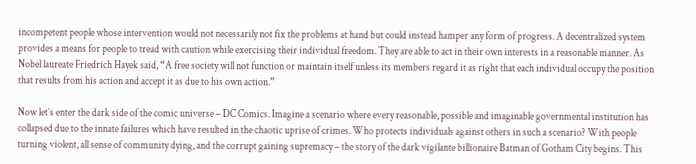incompetent people whose intervention would not necessarily not fix the problems at hand but could instead hamper any form of progress. A decentralized system provides a means for people to tread with caution while exercising their individual freedom. They are able to act in their own interests in a reasonable manner. As Nobel laureate Friedrich Hayek said, “A free society will not function or maintain itself unless its members regard it as right that each individual occupy the position that results from his action and accept it as due to his own action.”

Now let’s enter the dark side of the comic universe – DC Comics. Imagine a scenario where every reasonable, possible and imaginable governmental institution has collapsed due to the innate failures which have resulted in the chaotic uprise of crimes. Who protects individuals against others in such a scenario? With people turning violent, all sense of community dying, and the corrupt gaining supremacy – the story of the dark vigilante billionaire Batman of Gotham City begins. This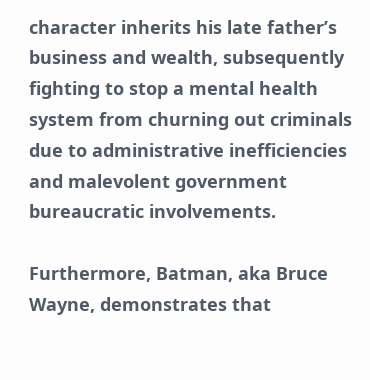character inherits his late father’s business and wealth, subsequently fighting to stop a mental health system from churning out criminals due to administrative inefficiencies and malevolent government bureaucratic involvements.

Furthermore, Batman, aka Bruce Wayne, demonstrates that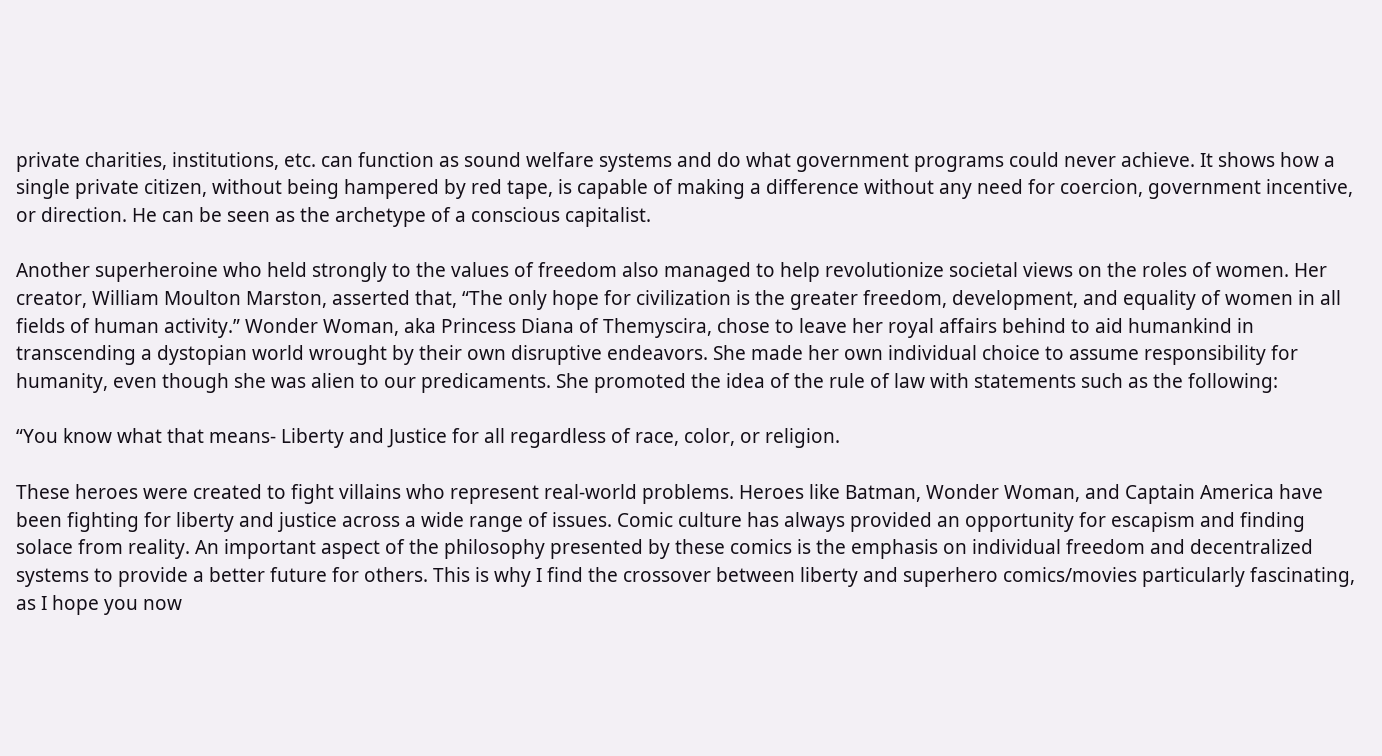private charities, institutions, etc. can function as sound welfare systems and do what government programs could never achieve. It shows how a single private citizen, without being hampered by red tape, is capable of making a difference without any need for coercion, government incentive, or direction. He can be seen as the archetype of a conscious capitalist.

Another superheroine who held strongly to the values of freedom also managed to help revolutionize societal views on the roles of women. Her creator, William Moulton Marston, asserted that, “The only hope for civilization is the greater freedom, development, and equality of women in all fields of human activity.” Wonder Woman, aka Princess Diana of Themyscira, chose to leave her royal affairs behind to aid humankind in transcending a dystopian world wrought by their own disruptive endeavors. She made her own individual choice to assume responsibility for humanity, even though she was alien to our predicaments. She promoted the idea of the rule of law with statements such as the following:

“You know what that means- Liberty and Justice for all regardless of race, color, or religion.

These heroes were created to fight villains who represent real-world problems. Heroes like Batman, Wonder Woman, and Captain America have been fighting for liberty and justice across a wide range of issues. Comic culture has always provided an opportunity for escapism and finding solace from reality. An important aspect of the philosophy presented by these comics is the emphasis on individual freedom and decentralized systems to provide a better future for others. This is why I find the crossover between liberty and superhero comics/movies particularly fascinating, as I hope you now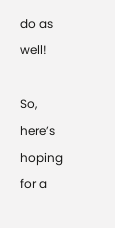do as well!

So, here’s hoping for a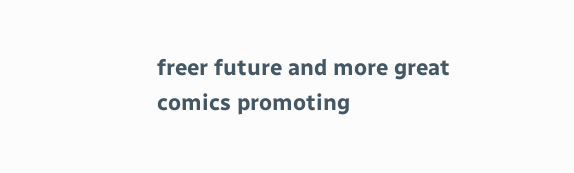freer future and more great comics promoting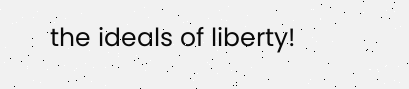the ideals of liberty!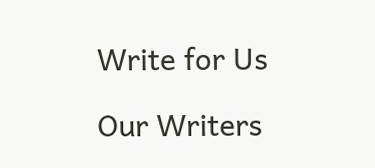Write for Us

Our Writers